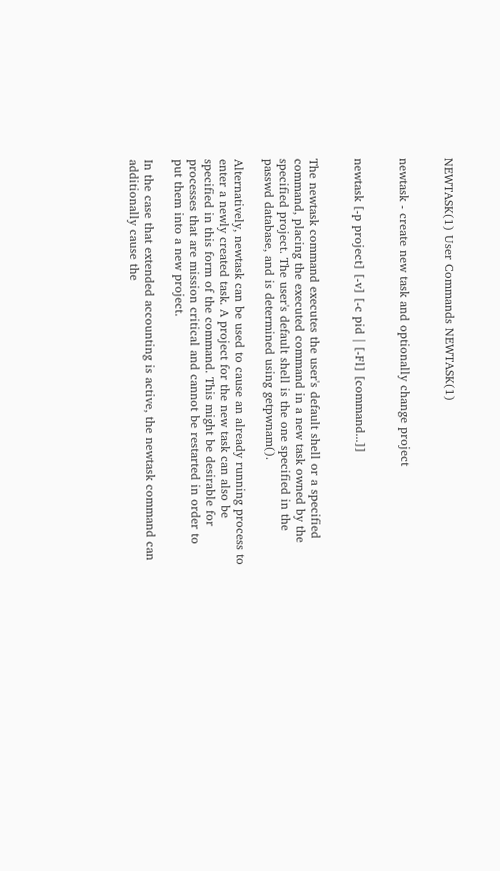NEWTASK(1) User Commands NEWTASK(1)


newtask - create new task and optionally change project


newtask [-p project] [-v] [-c pid | [-Fl] [command...]]


The newtask command executes the user's default shell or a specified
command, placing the executed command in a new task owned by the
specified project. The user's default shell is the one specified in the
passwd database, and is determined using getpwnam().

Alternatively, newtask can be used to cause an already running process to
enter a newly created task. A project for the new task can also be
specified in this form of the command. This might be desirable for
processes that are mission critical and cannot be restarted in order to
put them into a new project.

In the case that extended accounting is active, the newtask command can
additionally cause the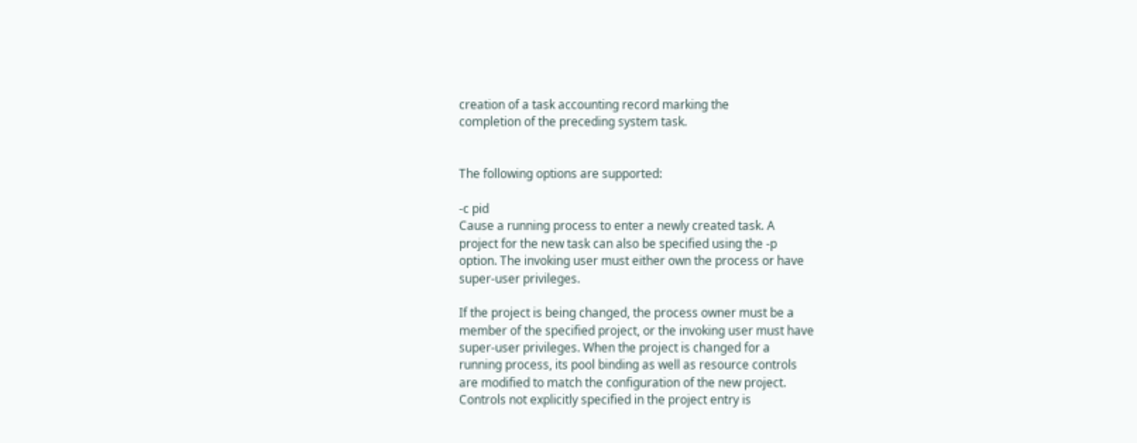creation of a task accounting record marking the
completion of the preceding system task.


The following options are supported:

-c pid
Cause a running process to enter a newly created task. A
project for the new task can also be specified using the -p
option. The invoking user must either own the process or have
super-user privileges.

If the project is being changed, the process owner must be a
member of the specified project, or the invoking user must have
super-user privileges. When the project is changed for a
running process, its pool binding as well as resource controls
are modified to match the configuration of the new project.
Controls not explicitly specified in the project entry is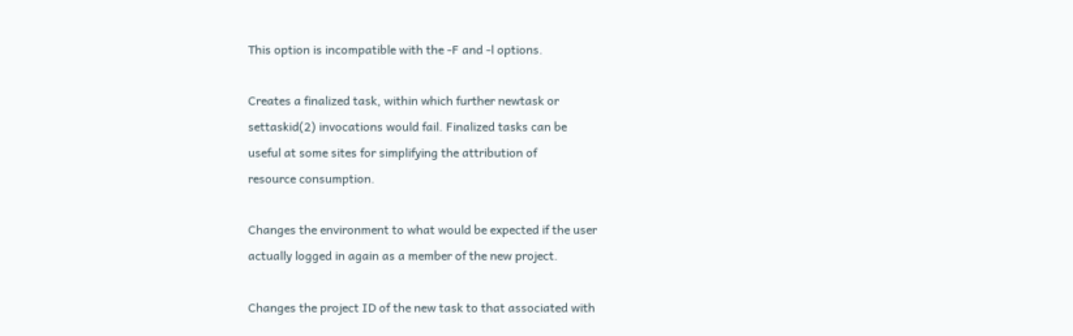This option is incompatible with the -F and -l options.

Creates a finalized task, within which further newtask or
settaskid(2) invocations would fail. Finalized tasks can be
useful at some sites for simplifying the attribution of
resource consumption.

Changes the environment to what would be expected if the user
actually logged in again as a member of the new project.

Changes the project ID of the new task to that associated with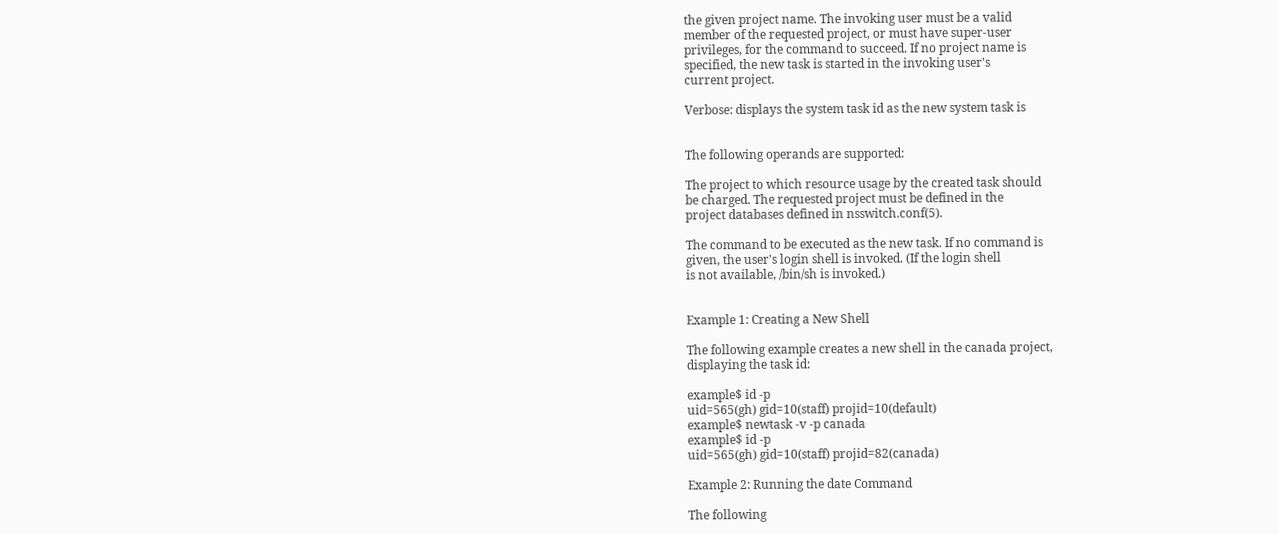the given project name. The invoking user must be a valid
member of the requested project, or must have super-user
privileges, for the command to succeed. If no project name is
specified, the new task is started in the invoking user's
current project.

Verbose: displays the system task id as the new system task is


The following operands are supported:

The project to which resource usage by the created task should
be charged. The requested project must be defined in the
project databases defined in nsswitch.conf(5).

The command to be executed as the new task. If no command is
given, the user's login shell is invoked. (If the login shell
is not available, /bin/sh is invoked.)


Example 1: Creating a New Shell

The following example creates a new shell in the canada project,
displaying the task id:

example$ id -p
uid=565(gh) gid=10(staff) projid=10(default)
example$ newtask -v -p canada
example$ id -p
uid=565(gh) gid=10(staff) projid=82(canada)

Example 2: Running the date Command

The following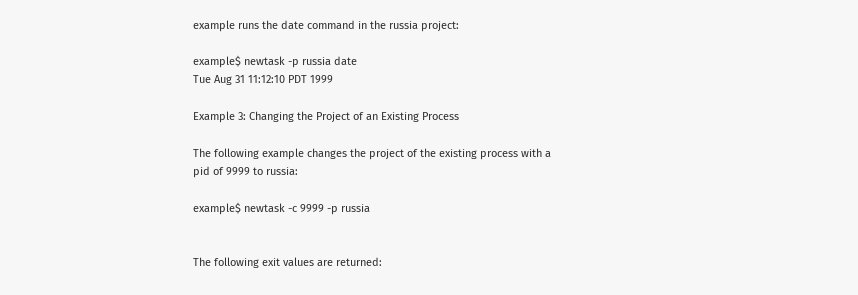example runs the date command in the russia project:

example$ newtask -p russia date
Tue Aug 31 11:12:10 PDT 1999

Example 3: Changing the Project of an Existing Process

The following example changes the project of the existing process with a
pid of 9999 to russia:

example$ newtask -c 9999 -p russia


The following exit values are returned: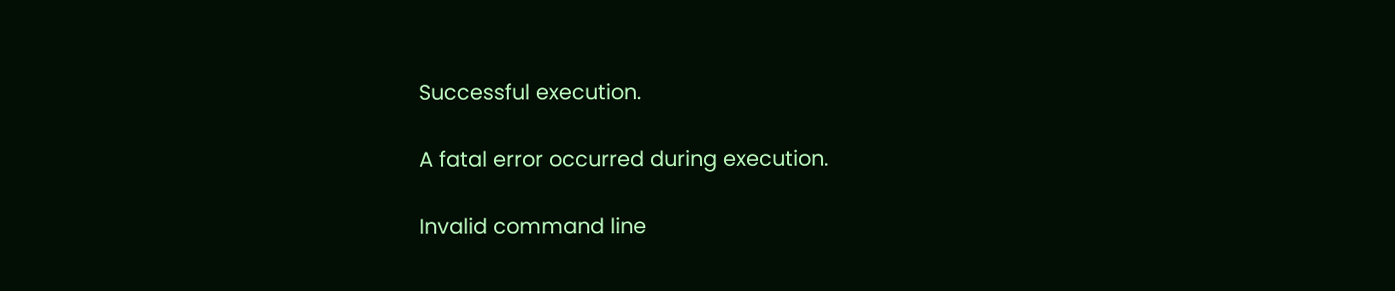Successful execution.

A fatal error occurred during execution.

Invalid command line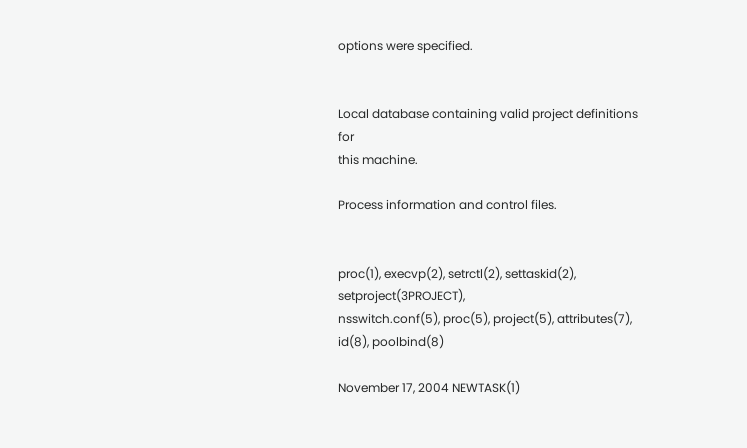options were specified.


Local database containing valid project definitions for
this machine.

Process information and control files.


proc(1), execvp(2), setrctl(2), settaskid(2), setproject(3PROJECT),
nsswitch.conf(5), proc(5), project(5), attributes(7), id(8), poolbind(8)

November 17, 2004 NEWTASK(1)